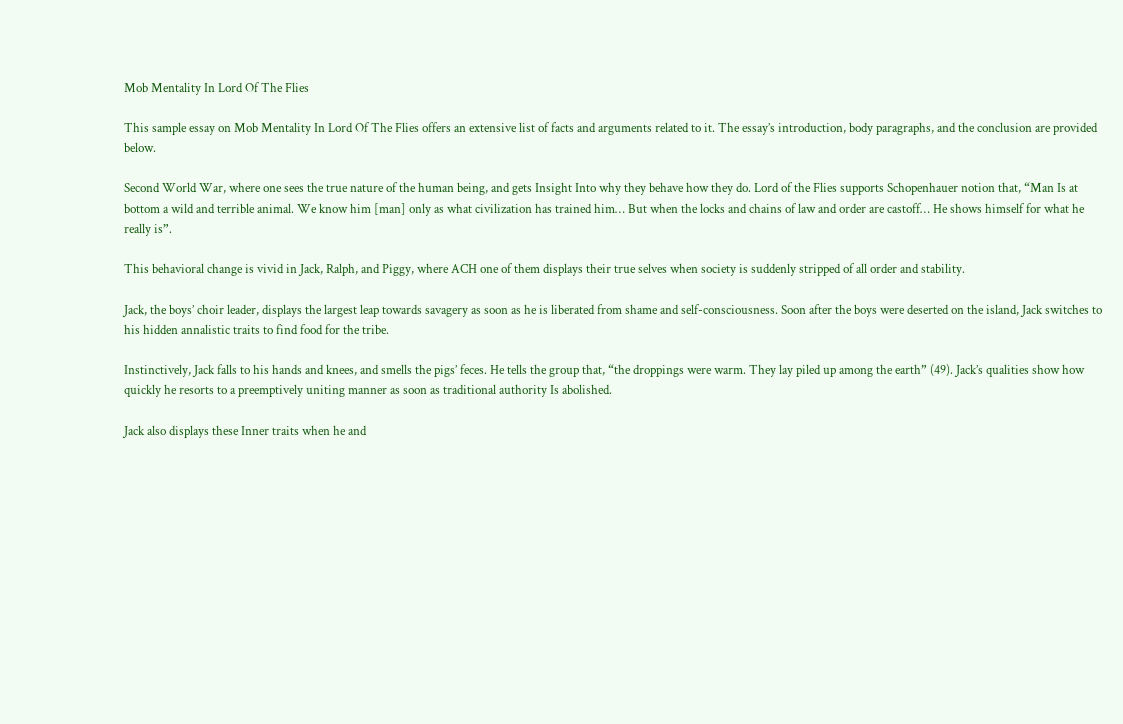Mob Mentality In Lord Of The Flies

This sample essay on Mob Mentality In Lord Of The Flies offers an extensive list of facts and arguments related to it. The essay’s introduction, body paragraphs, and the conclusion are provided below.

Second World War, where one sees the true nature of the human being, and gets Insight Into why they behave how they do. Lord of the Flies supports Schopenhauer notion that, “Man Is at bottom a wild and terrible animal. We know him [man] only as what civilization has trained him… But when the locks and chains of law and order are castoff… He shows himself for what he really is”.

This behavioral change is vivid in Jack, Ralph, and Piggy, where ACH one of them displays their true selves when society is suddenly stripped of all order and stability.

Jack, the boys’ choir leader, displays the largest leap towards savagery as soon as he is liberated from shame and self-consciousness. Soon after the boys were deserted on the island, Jack switches to his hidden annalistic traits to find food for the tribe.

Instinctively, Jack falls to his hands and knees, and smells the pigs’ feces. He tells the group that, “the droppings were warm. They lay piled up among the earth” (49). Jack’s qualities show how quickly he resorts to a preemptively uniting manner as soon as traditional authority Is abolished.

Jack also displays these Inner traits when he and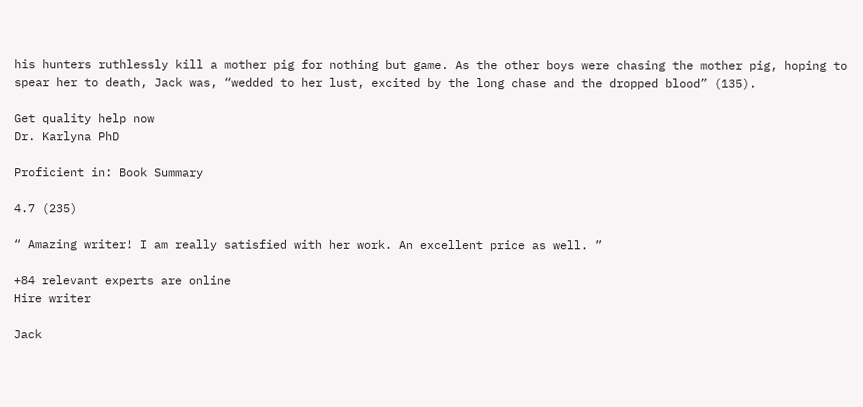his hunters ruthlessly kill a mother pig for nothing but game. As the other boys were chasing the mother pig, hoping to spear her to death, Jack was, “wedded to her lust, excited by the long chase and the dropped blood” (135).

Get quality help now
Dr. Karlyna PhD

Proficient in: Book Summary

4.7 (235)

“ Amazing writer! I am really satisfied with her work. An excellent price as well. ”

+84 relevant experts are online
Hire writer

Jack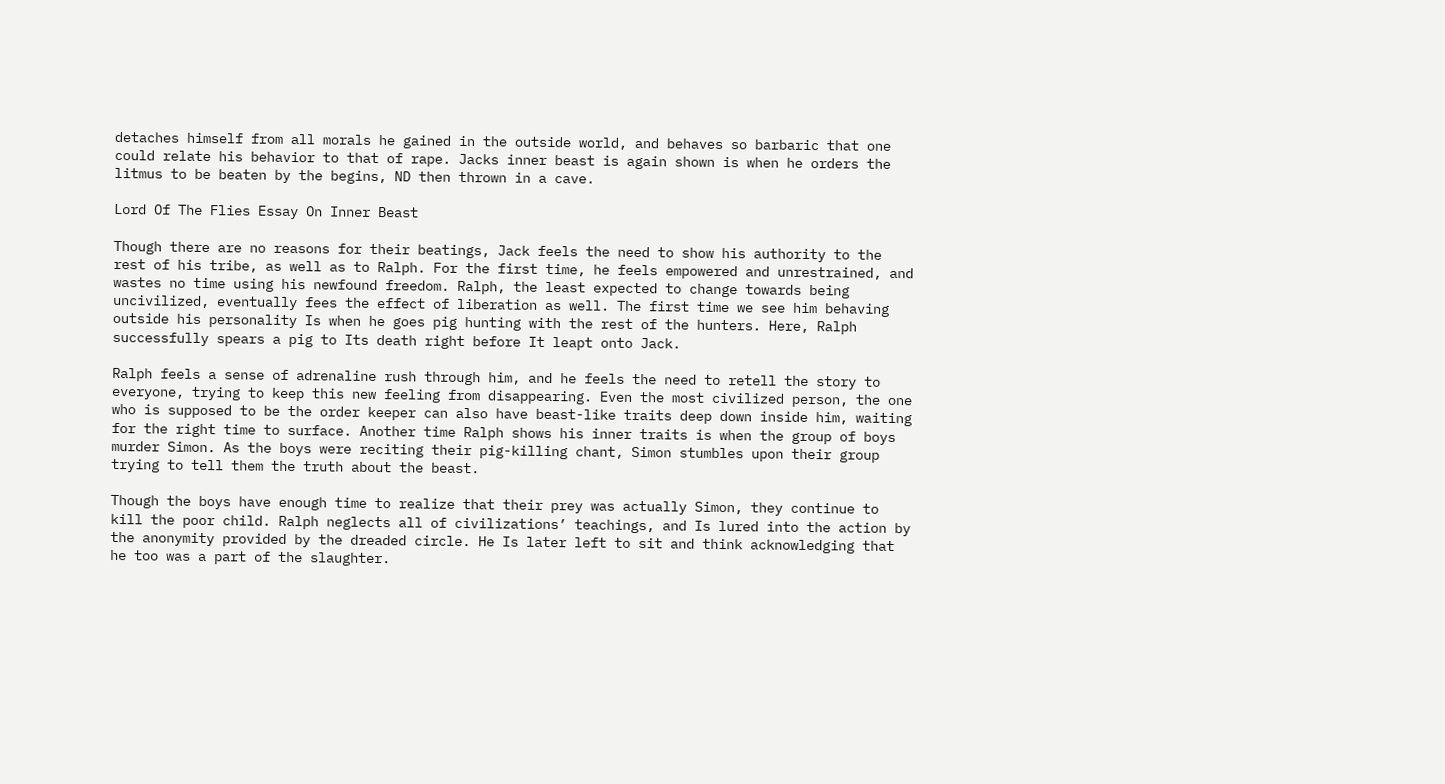detaches himself from all morals he gained in the outside world, and behaves so barbaric that one could relate his behavior to that of rape. Jacks inner beast is again shown is when he orders the litmus to be beaten by the begins, ND then thrown in a cave.

Lord Of The Flies Essay On Inner Beast

Though there are no reasons for their beatings, Jack feels the need to show his authority to the rest of his tribe, as well as to Ralph. For the first time, he feels empowered and unrestrained, and wastes no time using his newfound freedom. Ralph, the least expected to change towards being uncivilized, eventually fees the effect of liberation as well. The first time we see him behaving outside his personality Is when he goes pig hunting with the rest of the hunters. Here, Ralph successfully spears a pig to Its death right before It leapt onto Jack.

Ralph feels a sense of adrenaline rush through him, and he feels the need to retell the story to everyone, trying to keep this new feeling from disappearing. Even the most civilized person, the one who is supposed to be the order keeper can also have beast-like traits deep down inside him, waiting for the right time to surface. Another time Ralph shows his inner traits is when the group of boys murder Simon. As the boys were reciting their pig-killing chant, Simon stumbles upon their group trying to tell them the truth about the beast.

Though the boys have enough time to realize that their prey was actually Simon, they continue to kill the poor child. Ralph neglects all of civilizations’ teachings, and Is lured into the action by the anonymity provided by the dreaded circle. He Is later left to sit and think acknowledging that he too was a part of the slaughter.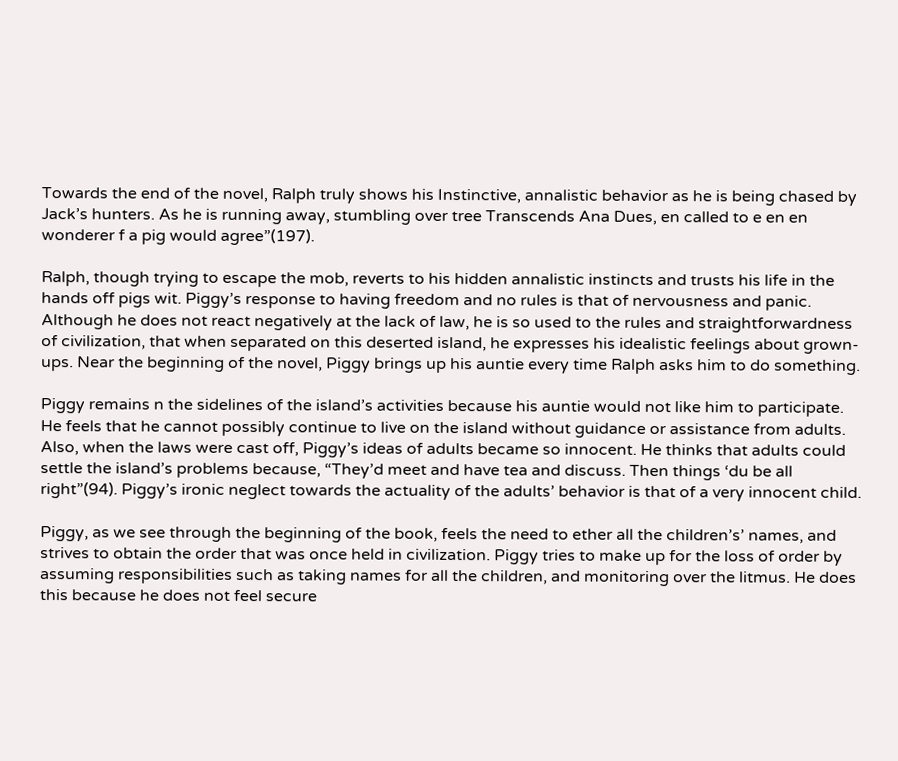Towards the end of the novel, Ralph truly shows his Instinctive, annalistic behavior as he is being chased by Jack’s hunters. As he is running away, stumbling over tree Transcends Ana Dues, en called to e en en wonderer f a pig would agree”(197).

Ralph, though trying to escape the mob, reverts to his hidden annalistic instincts and trusts his life in the hands off pigs wit. Piggy’s response to having freedom and no rules is that of nervousness and panic. Although he does not react negatively at the lack of law, he is so used to the rules and straightforwardness of civilization, that when separated on this deserted island, he expresses his idealistic feelings about grown-ups. Near the beginning of the novel, Piggy brings up his auntie every time Ralph asks him to do something.

Piggy remains n the sidelines of the island’s activities because his auntie would not like him to participate. He feels that he cannot possibly continue to live on the island without guidance or assistance from adults. Also, when the laws were cast off, Piggy’s ideas of adults became so innocent. He thinks that adults could settle the island’s problems because, “They’d meet and have tea and discuss. Then things ‘du be all right”(94). Piggy’s ironic neglect towards the actuality of the adults’ behavior is that of a very innocent child.

Piggy, as we see through the beginning of the book, feels the need to ether all the children’s’ names, and strives to obtain the order that was once held in civilization. Piggy tries to make up for the loss of order by assuming responsibilities such as taking names for all the children, and monitoring over the litmus. He does this because he does not feel secure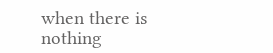when there is nothing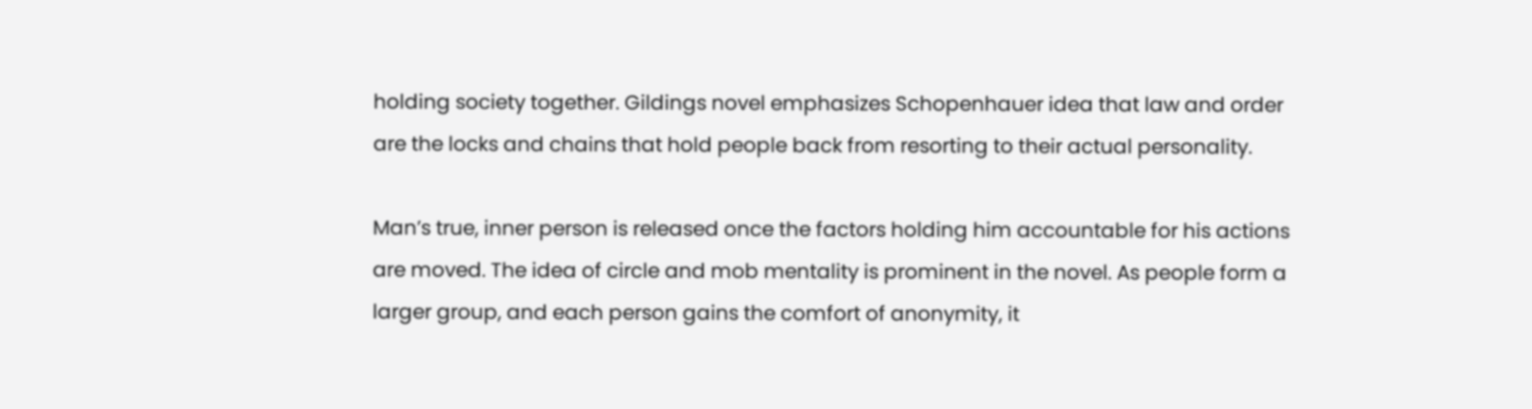holding society together. Gildings novel emphasizes Schopenhauer idea that law and order are the locks and chains that hold people back from resorting to their actual personality.

Man’s true, inner person is released once the factors holding him accountable for his actions are moved. The idea of circle and mob mentality is prominent in the novel. As people form a larger group, and each person gains the comfort of anonymity, it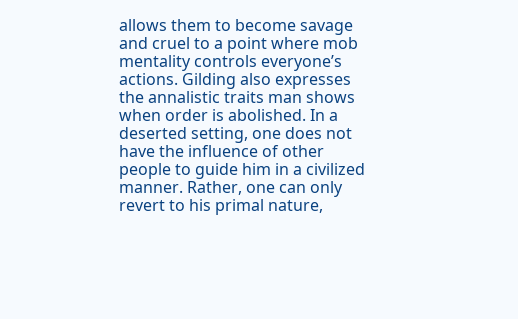allows them to become savage and cruel to a point where mob mentality controls everyone’s actions. Gilding also expresses the annalistic traits man shows when order is abolished. In a deserted setting, one does not have the influence of other people to guide him in a civilized manner. Rather, one can only revert to his primal nature,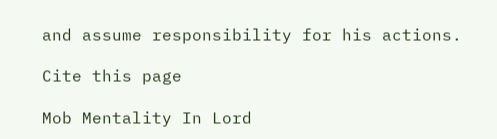and assume responsibility for his actions.

Cite this page

Mob Mentality In Lord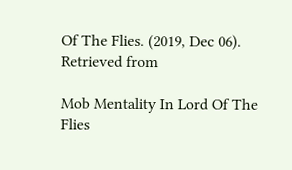Of The Flies. (2019, Dec 06). Retrieved from

Mob Mentality In Lord Of The Flies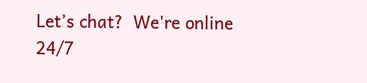Let’s chat?  We're online 24/7